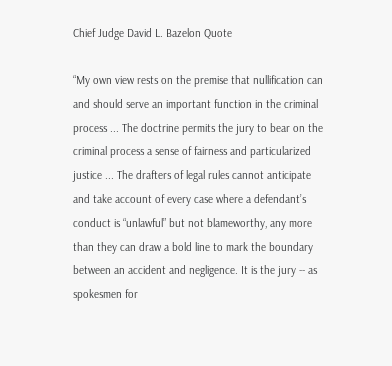Chief Judge David L. Bazelon Quote

“My own view rests on the premise that nullification can and should serve an important function in the criminal process ... The doctrine permits the jury to bear on the criminal process a sense of fairness and particularized justice ... The drafters of legal rules cannot anticipate and take account of every case where a defendant’s conduct is “unlawful” but not blameworthy, any more than they can draw a bold line to mark the boundary between an accident and negligence. It is the jury -- as spokesmen for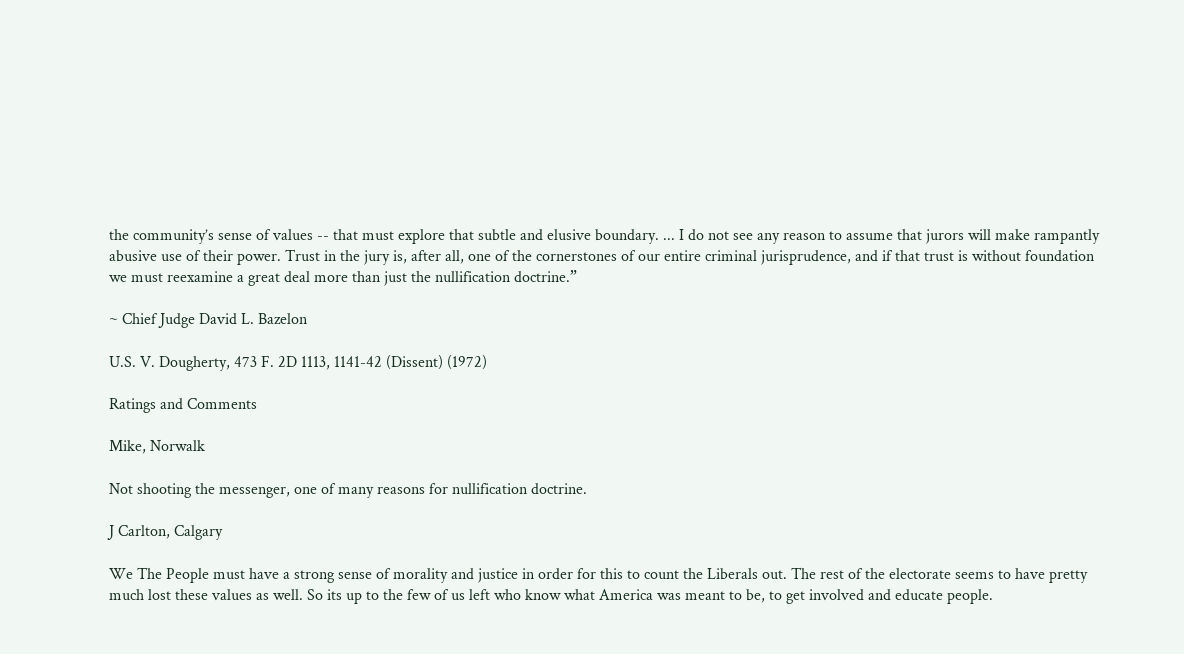the community’s sense of values -- that must explore that subtle and elusive boundary. ... I do not see any reason to assume that jurors will make rampantly abusive use of their power. Trust in the jury is, after all, one of the cornerstones of our entire criminal jurisprudence, and if that trust is without foundation we must reexamine a great deal more than just the nullification doctrine.”

~ Chief Judge David L. Bazelon

U.S. V. Dougherty, 473 F. 2D 1113, 1141-42 (Dissent) (1972)

Ratings and Comments

Mike, Norwalk

Not shooting the messenger, one of many reasons for nullification doctrine.

J Carlton, Calgary

We The People must have a strong sense of morality and justice in order for this to count the Liberals out. The rest of the electorate seems to have pretty much lost these values as well. So its up to the few of us left who know what America was meant to be, to get involved and educate people.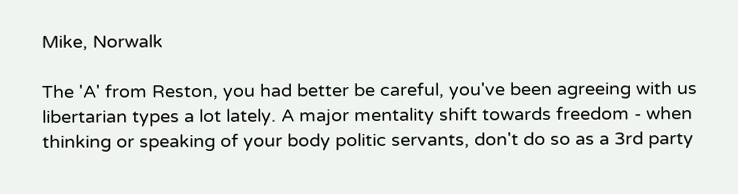Mike, Norwalk

The 'A' from Reston, you had better be careful, you've been agreeing with us libertarian types a lot lately. A major mentality shift towards freedom - when thinking or speaking of your body politic servants, don't do so as a 3rd party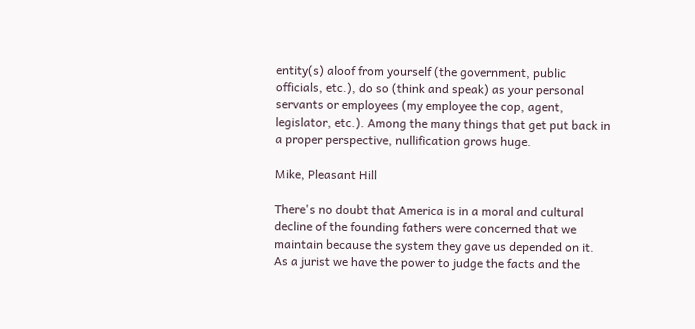entity(s) aloof from yourself (the government, public officials, etc.), do so (think and speak) as your personal servants or employees (my employee the cop, agent, legislator, etc.). Among the many things that get put back in a proper perspective, nullification grows huge.

Mike, Pleasant Hill

There's no doubt that America is in a moral and cultural decline of the founding fathers were concerned that we maintain because the system they gave us depended on it. As a jurist we have the power to judge the facts and the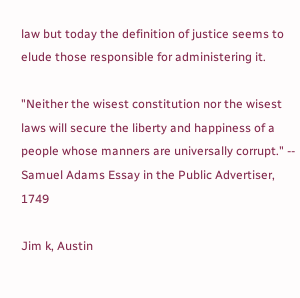law but today the definition of justice seems to elude those responsible for administering it.

"Neither the wisest constitution nor the wisest laws will secure the liberty and happiness of a people whose manners are universally corrupt." -- Samuel Adams Essay in the Public Advertiser, 1749

Jim k, Austin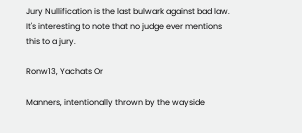Jury Nullification is the last bulwark against bad law. It's interesting to note that no judge ever mentions this to a jury.

Ronw13, Yachats Or

Manners, intentionally thrown by the wayside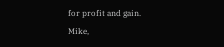for profit and gain. Mike,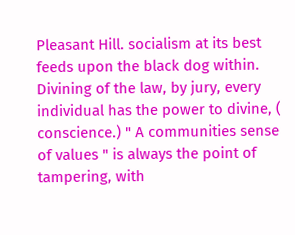Pleasant Hill. socialism at its best feeds upon the black dog within. Divining of the law, by jury, every individual has the power to divine, ( conscience.) " A communities sense of values " is always the point of tampering, with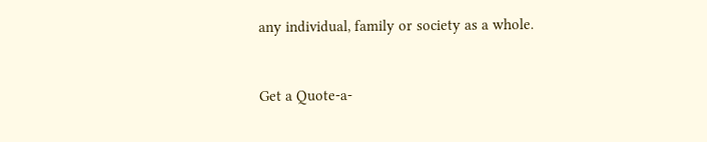any individual, family or society as a whole.


Get a Quote-a-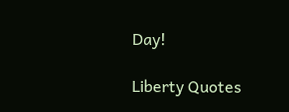Day!

Liberty Quotes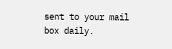sent to your mail box daily.